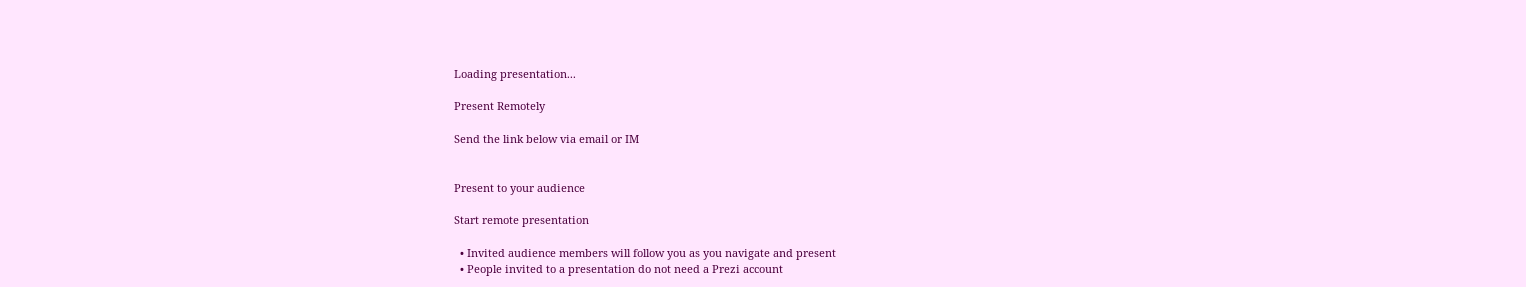Loading presentation...

Present Remotely

Send the link below via email or IM


Present to your audience

Start remote presentation

  • Invited audience members will follow you as you navigate and present
  • People invited to a presentation do not need a Prezi account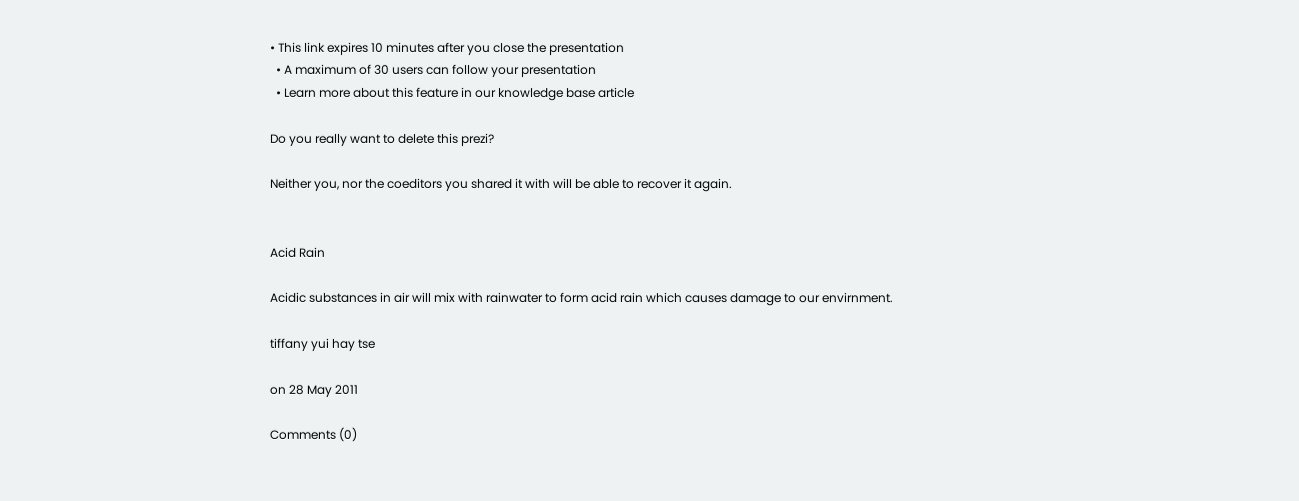• This link expires 10 minutes after you close the presentation
  • A maximum of 30 users can follow your presentation
  • Learn more about this feature in our knowledge base article

Do you really want to delete this prezi?

Neither you, nor the coeditors you shared it with will be able to recover it again.


Acid Rain

Acidic substances in air will mix with rainwater to form acid rain which causes damage to our envirnment.

tiffany yui hay tse

on 28 May 2011

Comments (0)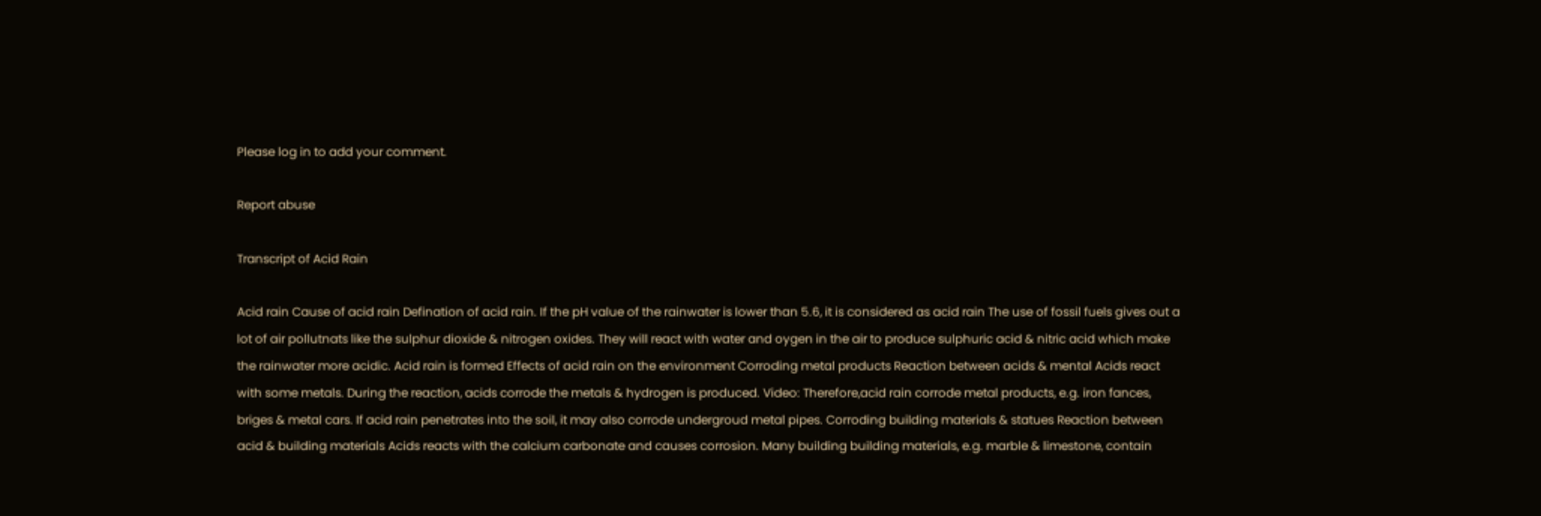Please log in to add your comment.

Report abuse

Transcript of Acid Rain

Acid rain Cause of acid rain Defination of acid rain. If the pH value of the rainwater is lower than 5.6, it is considered as acid rain The use of fossil fuels gives out a lot of air pollutnats like the sulphur dioxide & nitrogen oxides. They will react with water and oygen in the air to produce sulphuric acid & nitric acid which make the rainwater more acidic. Acid rain is formed Effects of acid rain on the environment Corroding metal products Reaction between acids & mental Acids react with some metals. During the reaction, acids corrode the metals & hydrogen is produced. Video: Therefore,acid rain corrode metal products, e.g. iron fances, briges & metal cars. If acid rain penetrates into the soil, it may also corrode undergroud metal pipes. Corroding building materials & statues Reaction between acid & building materials Acids reacts with the calcium carbonate and causes corrosion. Many building building materials, e.g. marble & limestone, contain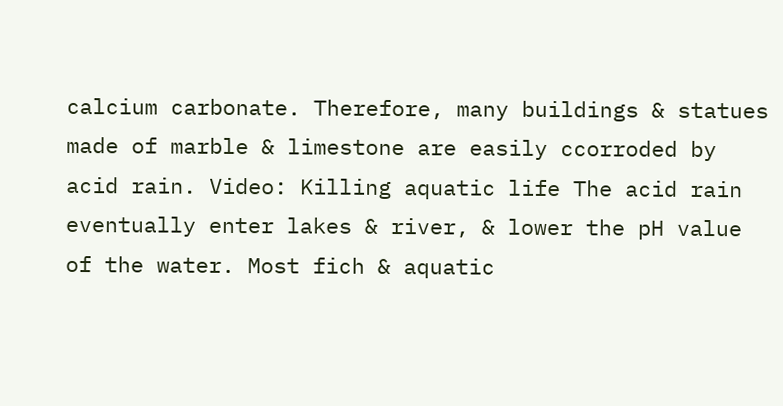calcium carbonate. Therefore, many buildings & statues made of marble & limestone are easily ccorroded by acid rain. Video: Killing aquatic life The acid rain eventually enter lakes & river, & lower the pH value of the water. Most fich & aquatic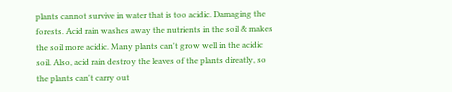plants cannot survive in water that is too acidic. Damaging the forests. Acid rain washes away the nutrients in the soil & makes the soil more acidic. Many plants can't grow well in the acidic soil. Also, acid rain destroy the leaves of the plants direatly, so the plants can't carry out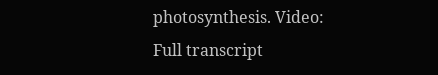photosynthesis. Video:
Full transcript